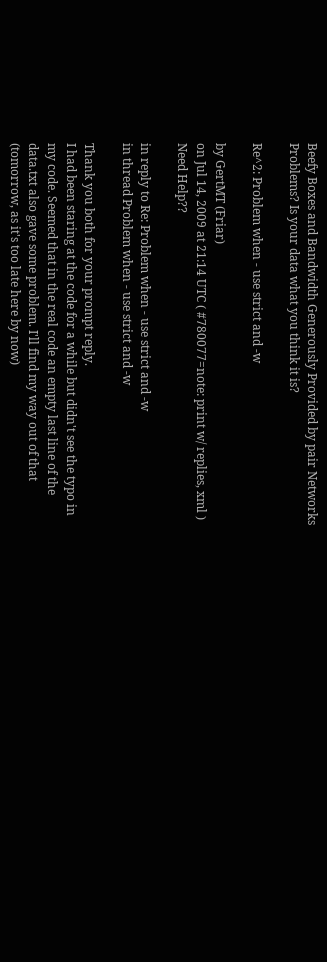Beefy Boxes and Bandwidth Generously Provided by pair Networks
Problems? Is your data what you think it is?

Re^2: Problem when - use strict and -w

by GertMT (Friar)
on Jul 14, 2009 at 21:14 UTC ( #780077=note: print w/ replies, xml ) Need Help??

in reply to Re: Problem when - use strict and -w
in thread Problem when - use strict and -w

Thank you both for your prompt reply.
I had been staring at the code for a while but didn't see the typo in my code. Seemed that in the real code an empty last line of the data.txt also gave some problem. I'll find my way out of that (tomorrow, as it's too late here by now)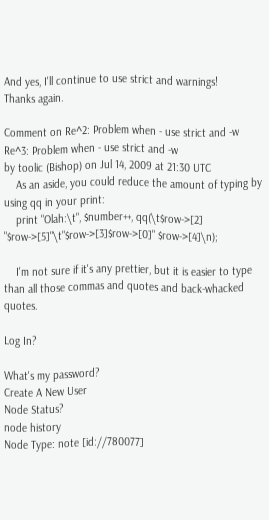And yes, I'll continue to use strict and warnings!
Thanks again.

Comment on Re^2: Problem when - use strict and -w
Re^3: Problem when - use strict and -w
by toolic (Bishop) on Jul 14, 2009 at 21:30 UTC
    As an aside, you could reduce the amount of typing by using qq in your print:
    print "Olah:\t", $number++, qq(\t$row->[2] "$row->[5]"\t"$row->[3]$row->[0]" $row->[4]\n);

    I'm not sure if it's any prettier, but it is easier to type than all those commas and quotes and back-whacked quotes.

Log In?

What's my password?
Create A New User
Node Status?
node history
Node Type: note [id://780077]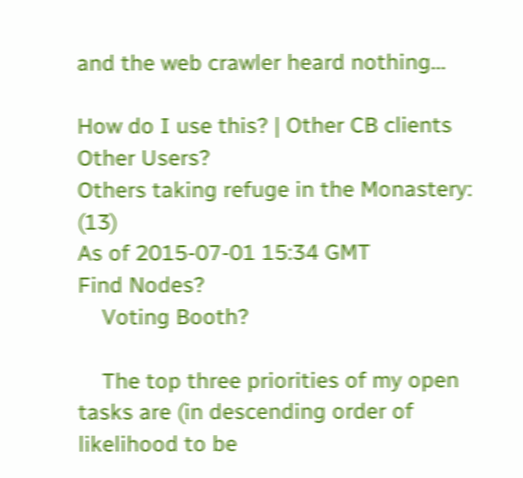and the web crawler heard nothing...

How do I use this? | Other CB clients
Other Users?
Others taking refuge in the Monastery: (13)
As of 2015-07-01 15:34 GMT
Find Nodes?
    Voting Booth?

    The top three priorities of my open tasks are (in descending order of likelihood to be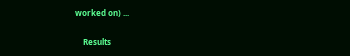worked on) ...

    Results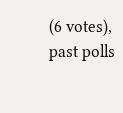(6 votes), past polls